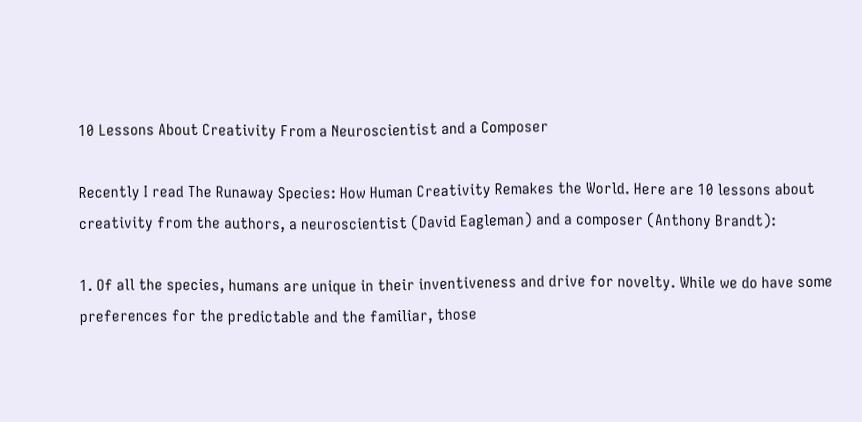10 Lessons About Creativity From a Neuroscientist and a Composer

Recently I read The Runaway Species: How Human Creativity Remakes the World. Here are 10 lessons about creativity from the authors, a neuroscientist (David Eagleman) and a composer (Anthony Brandt):

1. Of all the species, humans are unique in their inventiveness and drive for novelty. While we do have some preferences for the predictable and the familiar, those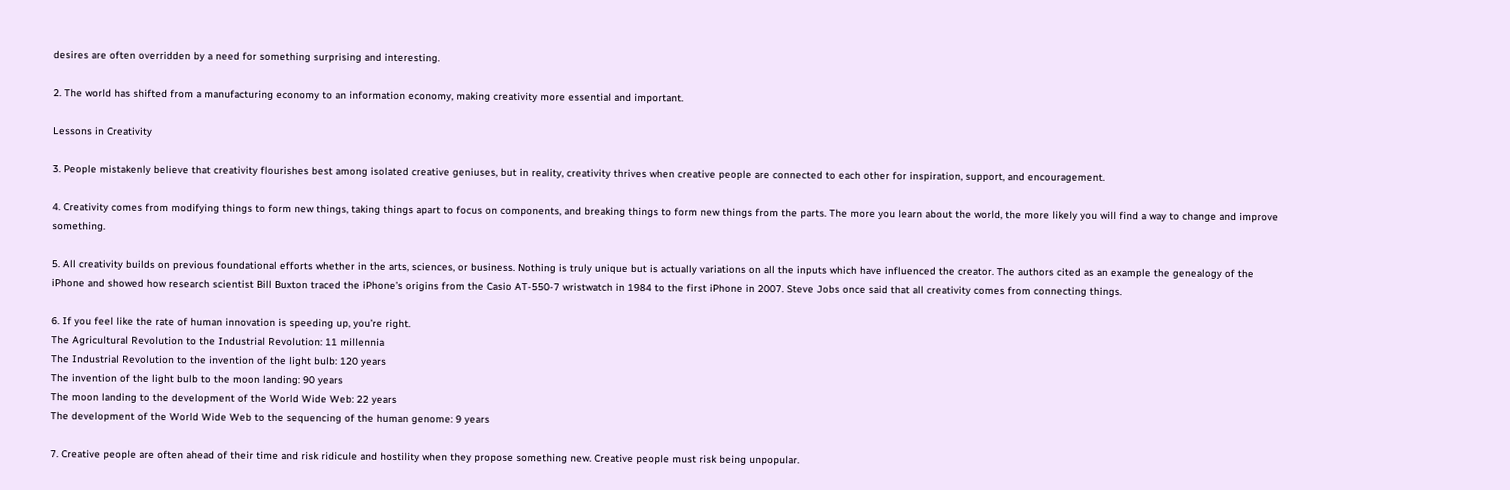desires are often overridden by a need for something surprising and interesting.

2. The world has shifted from a manufacturing economy to an information economy, making creativity more essential and important.

Lessons in Creativity

3. People mistakenly believe that creativity flourishes best among isolated creative geniuses, but in reality, creativity thrives when creative people are connected to each other for inspiration, support, and encouragement.

4. Creativity comes from modifying things to form new things, taking things apart to focus on components, and breaking things to form new things from the parts. The more you learn about the world, the more likely you will find a way to change and improve something.

5. All creativity builds on previous foundational efforts whether in the arts, sciences, or business. Nothing is truly unique but is actually variations on all the inputs which have influenced the creator. The authors cited as an example the genealogy of the iPhone and showed how research scientist Bill Buxton traced the iPhone’s origins from the Casio AT-550-7 wristwatch in 1984 to the first iPhone in 2007. Steve Jobs once said that all creativity comes from connecting things.

6. If you feel like the rate of human innovation is speeding up, you’re right.
The Agricultural Revolution to the Industrial Revolution: 11 millennia
The Industrial Revolution to the invention of the light bulb: 120 years
The invention of the light bulb to the moon landing: 90 years
The moon landing to the development of the World Wide Web: 22 years
The development of the World Wide Web to the sequencing of the human genome: 9 years

7. Creative people are often ahead of their time and risk ridicule and hostility when they propose something new. Creative people must risk being unpopular.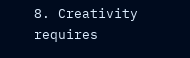8. Creativity requires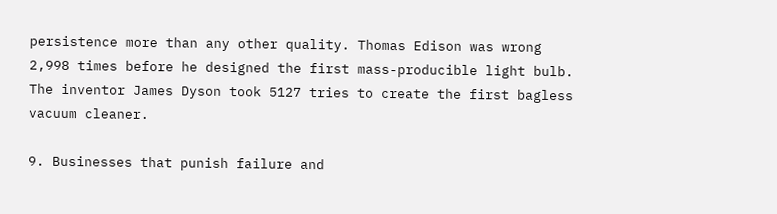persistence more than any other quality. Thomas Edison was wrong 2,998 times before he designed the first mass-producible light bulb. The inventor James Dyson took 5127 tries to create the first bagless vacuum cleaner.

9. Businesses that punish failure and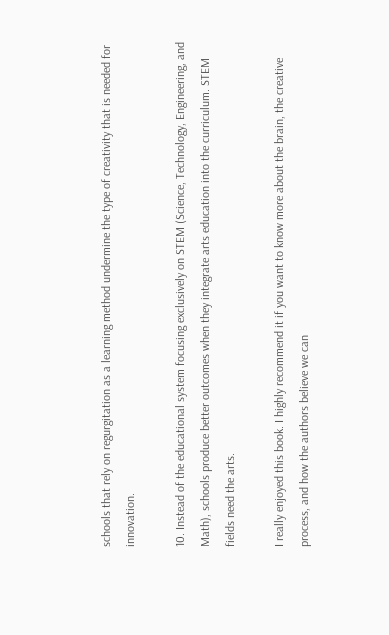schools that rely on regurgitation as a learning method undermine the type of creativity that is needed for innovation.

10. Instead of the educational system focusing exclusively on STEM (Science, Technology, Engineering, and Math), schools produce better outcomes when they integrate arts education into the curriculum. STEM fields need the arts.

I really enjoyed this book. I highly recommend it if you want to know more about the brain, the creative process, and how the authors believe we can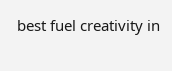best fuel creativity in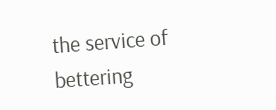the service of bettering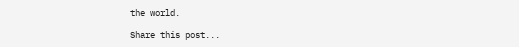the world.

Share this post...